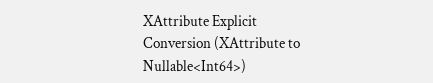XAttribute Explicit Conversion (XAttribute to Nullable<Int64>)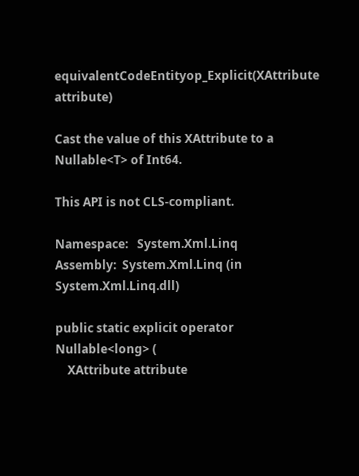equivalentCodeEntityop_Explicit(XAttribute attribute)

Cast the value of this XAttribute to a Nullable<T> of Int64.

This API is not CLS-compliant.

Namespace:   System.Xml.Linq
Assembly:  System.Xml.Linq (in System.Xml.Linq.dll)

public static explicit operator Nullable<long> (
    XAttribute attribute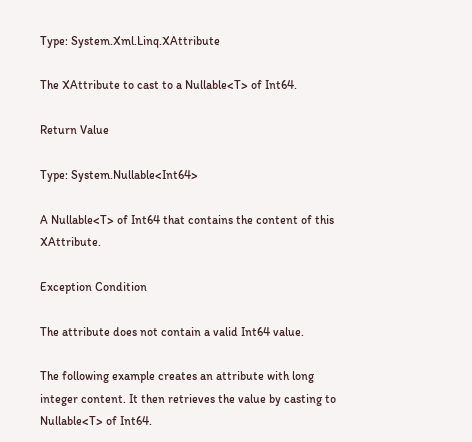Type: System.Xml.Linq.XAttribute

The XAttribute to cast to a Nullable<T> of Int64.

Return Value

Type: System.Nullable<Int64>

A Nullable<T> of Int64 that contains the content of this XAttribute.

Exception Condition

The attribute does not contain a valid Int64 value.

The following example creates an attribute with long integer content. It then retrieves the value by casting to Nullable<T> of Int64.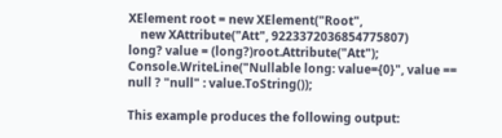XElement root = new XElement("Root",
    new XAttribute("Att", 9223372036854775807)
long? value = (long?)root.Attribute("Att");
Console.WriteLine("Nullable long: value={0}", value == null ? "null" : value.ToString());

This example produces the following output: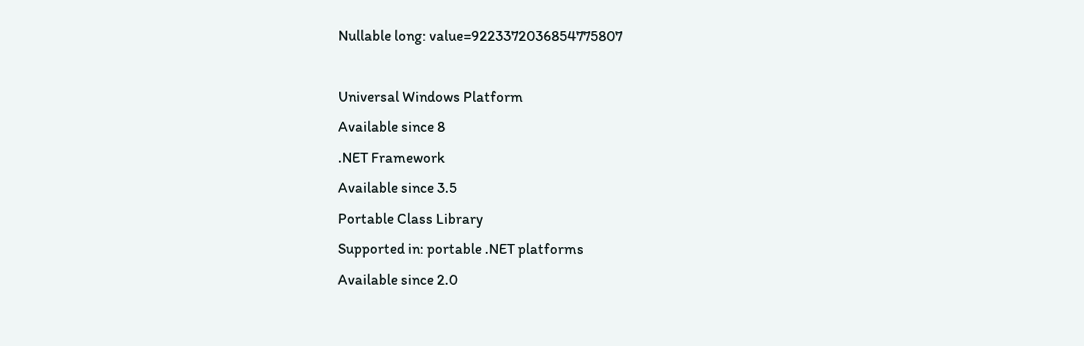Nullable long: value=9223372036854775807

Universal Windows Platform
Available since 8
.NET Framework
Available since 3.5
Portable Class Library
Supported in: portable .NET platforms
Available since 2.0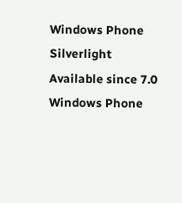Windows Phone Silverlight
Available since 7.0
Windows Phone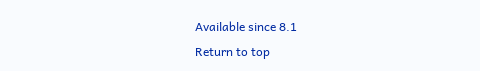Available since 8.1
Return to top